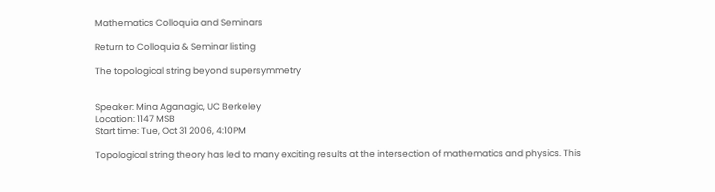Mathematics Colloquia and Seminars

Return to Colloquia & Seminar listing

The topological string beyond supersymmetry


Speaker: Mina Aganagic, UC Berkeley
Location: 1147 MSB
Start time: Tue, Oct 31 2006, 4:10PM

Topological string theory has led to many exciting results at the intersection of mathematics and physics. This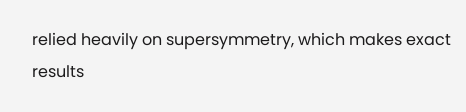relied heavily on supersymmetry, which makes exact results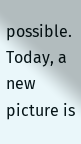possible. Today, a new picture is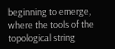beginning to emerge, where the tools of the topological string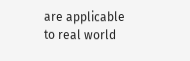are applicable to real world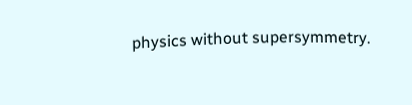physics without supersymmetry.